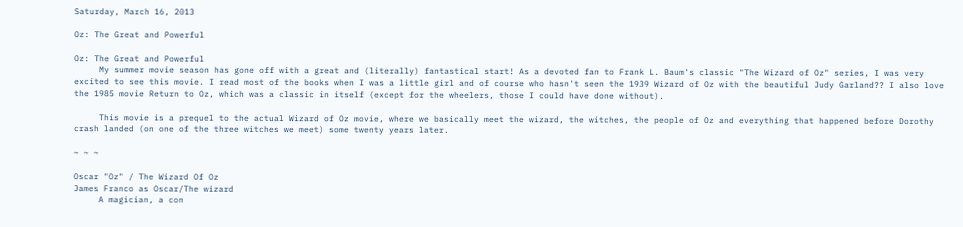Saturday, March 16, 2013

Oz: The Great and Powerful

Oz: The Great and Powerful
     My summer movie season has gone off with a great and (literally) fantastical start! As a devoted fan to Frank L. Baum's classic "The Wizard of Oz" series, I was very excited to see this movie. I read most of the books when I was a little girl and of course who hasn't seen the 1939 Wizard of Oz with the beautiful Judy Garland?? I also love the 1985 movie Return to Oz, which was a classic in itself (except for the wheelers, those I could have done without).

     This movie is a prequel to the actual Wizard of Oz movie, where we basically meet the wizard, the witches, the people of Oz and everything that happened before Dorothy crash landed (on one of the three witches we meet) some twenty years later.

~ ~ ~

Oscar "Oz" / The Wizard Of Oz
James Franco as Oscar/The wizard
     A magician, a con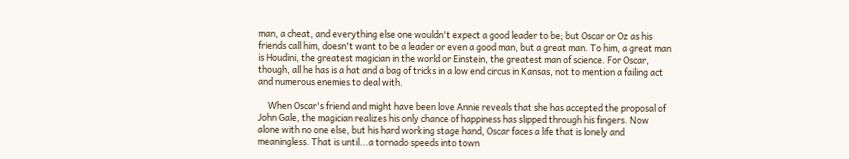man, a cheat, and everything else one wouldn't expect a good leader to be; but Oscar or Oz as his friends call him, doesn't want to be a leader or even a good man, but a great man. To him, a great man is Houdini, the greatest magician in the world or Einstein, the greatest man of science. For Oscar, though, all he has is a hat and a bag of tricks in a low end circus in Kansas, not to mention a failing act and numerous enemies to deal with.

     When Oscar's friend and might have been love Annie reveals that she has accepted the proposal of John Gale, the magician realizes his only chance of happiness has slipped through his fingers. Now alone with no one else, but his hard working stage hand, Oscar faces a life that is lonely and meaningless. That is until...a tornado speeds into town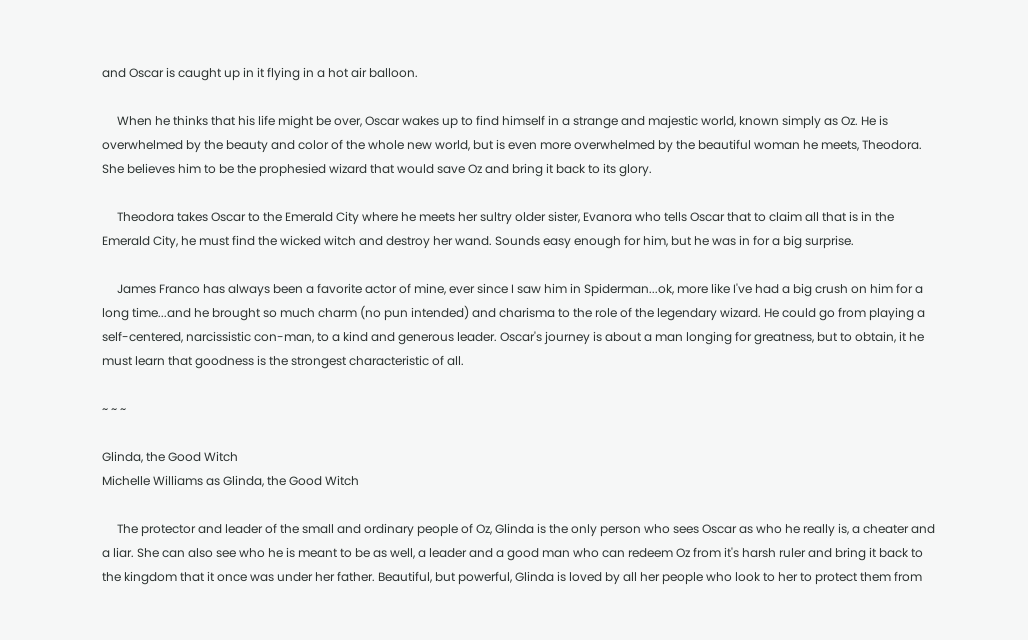and Oscar is caught up in it flying in a hot air balloon.

     When he thinks that his life might be over, Oscar wakes up to find himself in a strange and majestic world, known simply as Oz. He is overwhelmed by the beauty and color of the whole new world, but is even more overwhelmed by the beautiful woman he meets, Theodora. She believes him to be the prophesied wizard that would save Oz and bring it back to its glory.

     Theodora takes Oscar to the Emerald City where he meets her sultry older sister, Evanora who tells Oscar that to claim all that is in the Emerald City, he must find the wicked witch and destroy her wand. Sounds easy enough for him, but he was in for a big surprise.

     James Franco has always been a favorite actor of mine, ever since I saw him in Spiderman...ok, more like I've had a big crush on him for a long time...and he brought so much charm (no pun intended) and charisma to the role of the legendary wizard. He could go from playing a self-centered, narcissistic con-man, to a kind and generous leader. Oscar's journey is about a man longing for greatness, but to obtain, it he must learn that goodness is the strongest characteristic of all.

~ ~ ~

Glinda, the Good Witch
Michelle Williams as Glinda, the Good Witch

     The protector and leader of the small and ordinary people of Oz, Glinda is the only person who sees Oscar as who he really is, a cheater and a liar. She can also see who he is meant to be as well, a leader and a good man who can redeem Oz from it's harsh ruler and bring it back to the kingdom that it once was under her father. Beautiful, but powerful, Glinda is loved by all her people who look to her to protect them from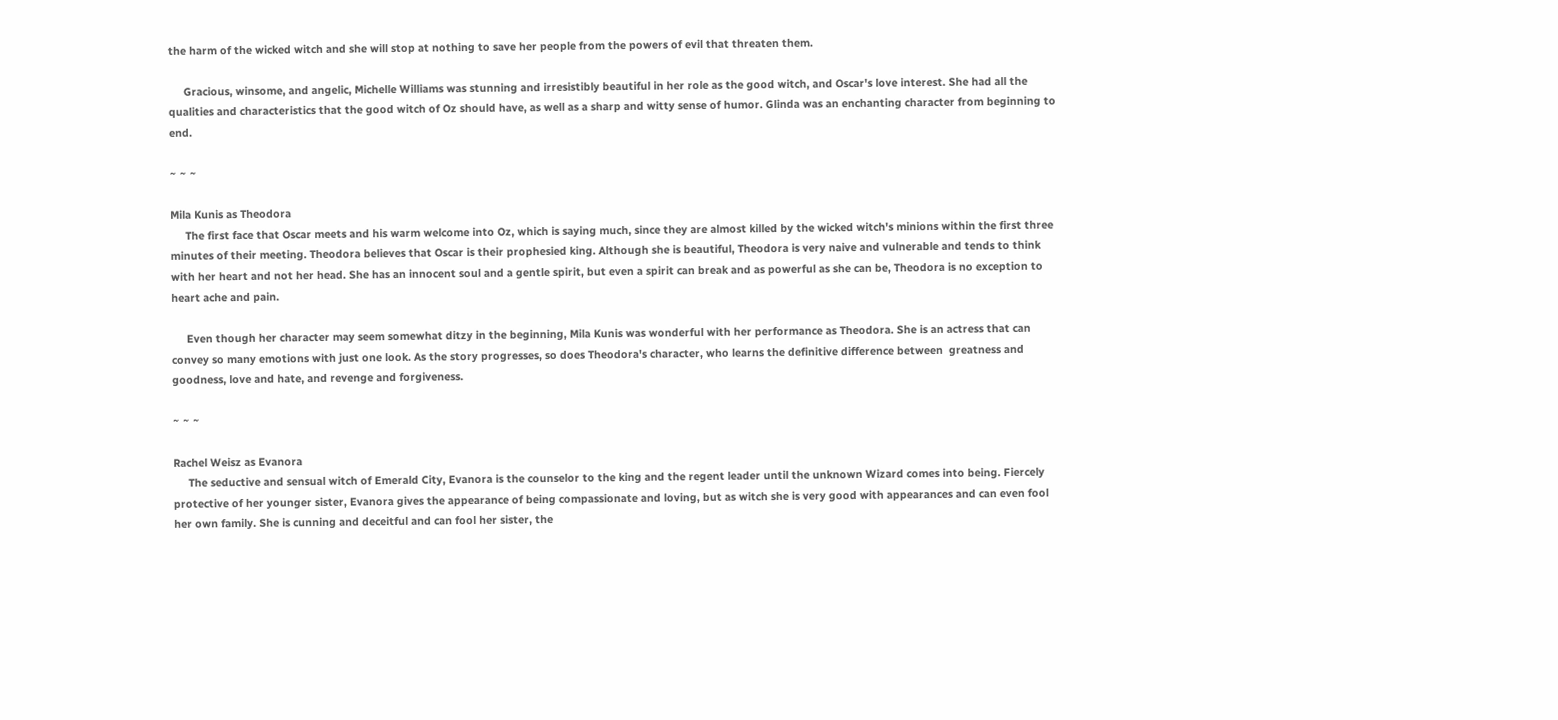the harm of the wicked witch and she will stop at nothing to save her people from the powers of evil that threaten them.

     Gracious, winsome, and angelic, Michelle Williams was stunning and irresistibly beautiful in her role as the good witch, and Oscar's love interest. She had all the qualities and characteristics that the good witch of Oz should have, as well as a sharp and witty sense of humor. Glinda was an enchanting character from beginning to end.

~ ~ ~

Mila Kunis as Theodora
     The first face that Oscar meets and his warm welcome into Oz, which is saying much, since they are almost killed by the wicked witch's minions within the first three minutes of their meeting. Theodora believes that Oscar is their prophesied king. Although she is beautiful, Theodora is very naive and vulnerable and tends to think with her heart and not her head. She has an innocent soul and a gentle spirit, but even a spirit can break and as powerful as she can be, Theodora is no exception to heart ache and pain.

     Even though her character may seem somewhat ditzy in the beginning, Mila Kunis was wonderful with her performance as Theodora. She is an actress that can convey so many emotions with just one look. As the story progresses, so does Theodora's character, who learns the definitive difference between  greatness and goodness, love and hate, and revenge and forgiveness.

~ ~ ~

Rachel Weisz as Evanora
     The seductive and sensual witch of Emerald City, Evanora is the counselor to the king and the regent leader until the unknown Wizard comes into being. Fiercely protective of her younger sister, Evanora gives the appearance of being compassionate and loving, but as witch she is very good with appearances and can even fool her own family. She is cunning and deceitful and can fool her sister, the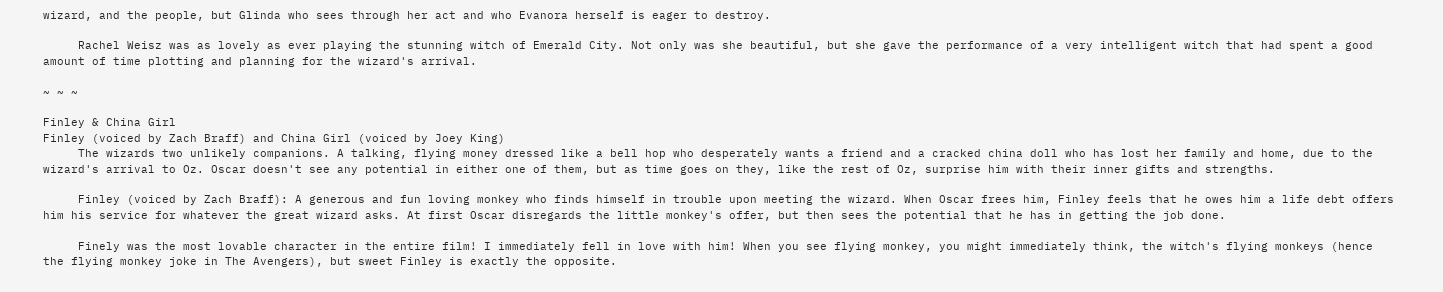wizard, and the people, but Glinda who sees through her act and who Evanora herself is eager to destroy.

     Rachel Weisz was as lovely as ever playing the stunning witch of Emerald City. Not only was she beautiful, but she gave the performance of a very intelligent witch that had spent a good amount of time plotting and planning for the wizard's arrival.

~ ~ ~

Finley & China Girl
Finley (voiced by Zach Braff) and China Girl (voiced by Joey King)
     The wizards two unlikely companions. A talking, flying money dressed like a bell hop who desperately wants a friend and a cracked china doll who has lost her family and home, due to the wizard's arrival to Oz. Oscar doesn't see any potential in either one of them, but as time goes on they, like the rest of Oz, surprise him with their inner gifts and strengths.

     Finley (voiced by Zach Braff): A generous and fun loving monkey who finds himself in trouble upon meeting the wizard. When Oscar frees him, Finley feels that he owes him a life debt offers him his service for whatever the great wizard asks. At first Oscar disregards the little monkey's offer, but then sees the potential that he has in getting the job done.

     Finely was the most lovable character in the entire film! I immediately fell in love with him! When you see flying monkey, you might immediately think, the witch's flying monkeys (hence the flying monkey joke in The Avengers), but sweet Finley is exactly the opposite.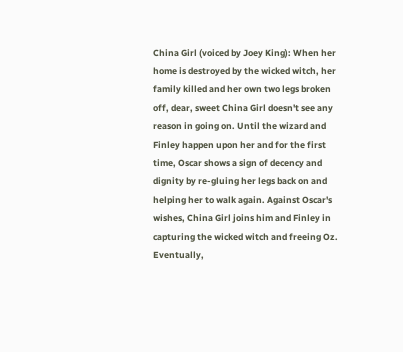China Girl (voiced by Joey King): When her home is destroyed by the wicked witch, her family killed and her own two legs broken off, dear, sweet China Girl doesn't see any reason in going on. Until the wizard and Finley happen upon her and for the first time, Oscar shows a sign of decency and dignity by re-gluing her legs back on and helping her to walk again. Against Oscar's wishes, China Girl joins him and Finley in capturing the wicked witch and freeing Oz. Eventually,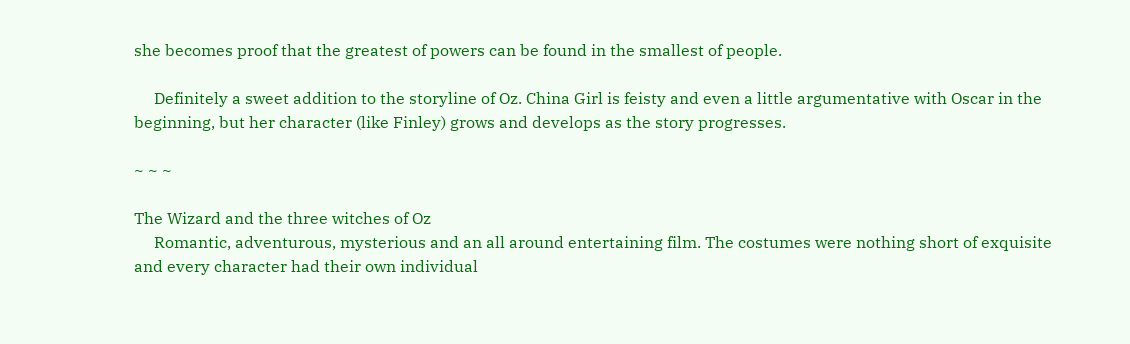she becomes proof that the greatest of powers can be found in the smallest of people.

     Definitely a sweet addition to the storyline of Oz. China Girl is feisty and even a little argumentative with Oscar in the beginning, but her character (like Finley) grows and develops as the story progresses.

~ ~ ~

The Wizard and the three witches of Oz
     Romantic, adventurous, mysterious and an all around entertaining film. The costumes were nothing short of exquisite and every character had their own individual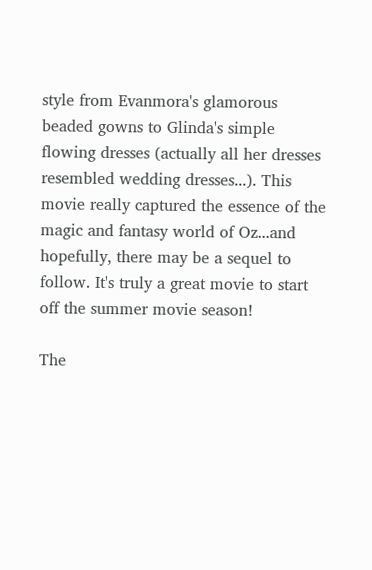style from Evanmora's glamorous beaded gowns to Glinda's simple flowing dresses (actually all her dresses resembled wedding dresses...). This movie really captured the essence of the magic and fantasy world of Oz...and hopefully, there may be a sequel to follow. It's truly a great movie to start off the summer movie season!

The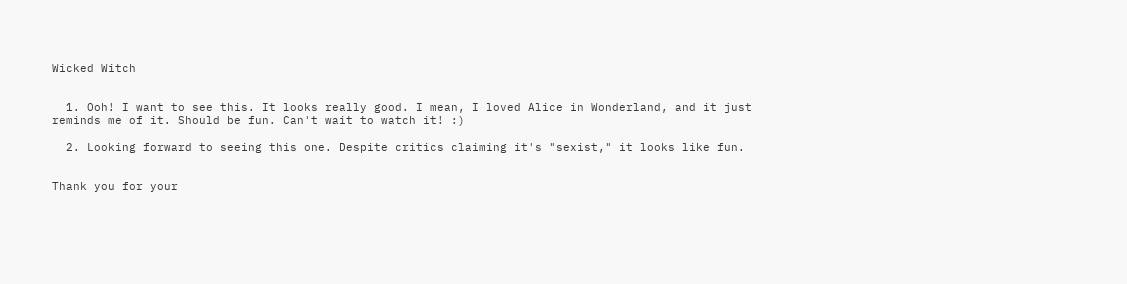Wicked Witch


  1. Ooh! I want to see this. It looks really good. I mean, I loved Alice in Wonderland, and it just reminds me of it. Should be fun. Can't wait to watch it! :)

  2. Looking forward to seeing this one. Despite critics claiming it's "sexist," it looks like fun.


Thank you for your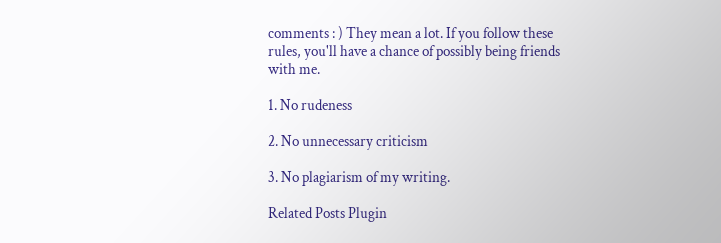comments : ) They mean a lot. If you follow these rules, you'll have a chance of possibly being friends with me.

1. No rudeness

2. No unnecessary criticism

3. No plagiarism of my writing.

Related Posts Plugin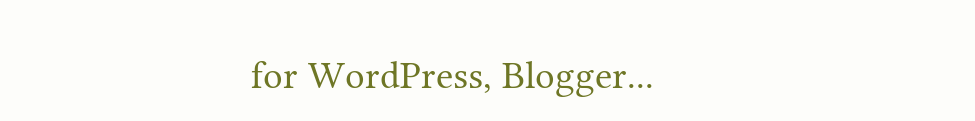for WordPress, Blogger...